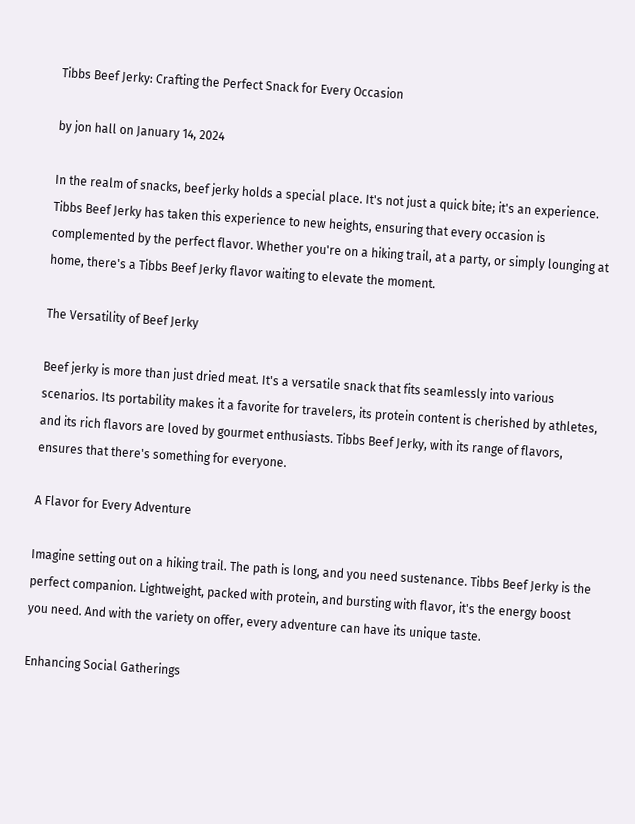Tibbs Beef Jerky: Crafting the Perfect Snack for Every Occasion

by jon hall on January 14, 2024

In the realm of snacks, beef jerky holds a special place. It's not just a quick bite; it's an experience. Tibbs Beef Jerky has taken this experience to new heights, ensuring that every occasion is complemented by the perfect flavor. Whether you're on a hiking trail, at a party, or simply lounging at home, there's a Tibbs Beef Jerky flavor waiting to elevate the moment.

The Versatility of Beef Jerky

Beef jerky is more than just dried meat. It's a versatile snack that fits seamlessly into various scenarios. Its portability makes it a favorite for travelers, its protein content is cherished by athletes, and its rich flavors are loved by gourmet enthusiasts. Tibbs Beef Jerky, with its range of flavors, ensures that there's something for everyone.

A Flavor for Every Adventure

Imagine setting out on a hiking trail. The path is long, and you need sustenance. Tibbs Beef Jerky is the perfect companion. Lightweight, packed with protein, and bursting with flavor, it's the energy boost you need. And with the variety on offer, every adventure can have its unique taste.

Enhancing Social Gatherings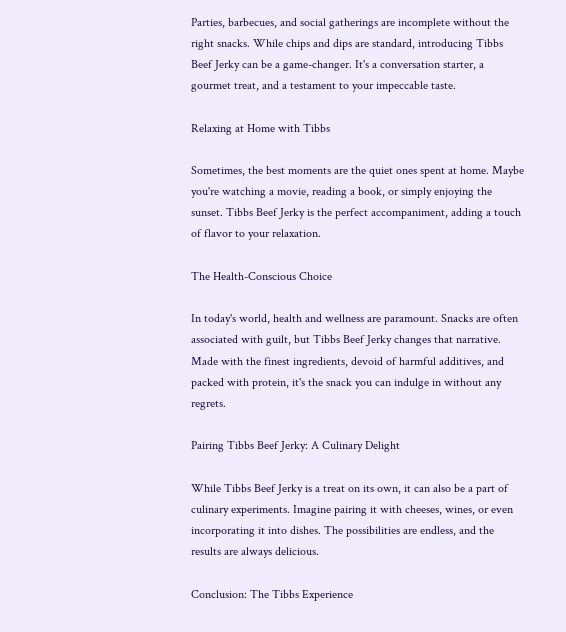Parties, barbecues, and social gatherings are incomplete without the right snacks. While chips and dips are standard, introducing Tibbs Beef Jerky can be a game-changer. It's a conversation starter, a gourmet treat, and a testament to your impeccable taste.

Relaxing at Home with Tibbs

Sometimes, the best moments are the quiet ones spent at home. Maybe you're watching a movie, reading a book, or simply enjoying the sunset. Tibbs Beef Jerky is the perfect accompaniment, adding a touch of flavor to your relaxation.

The Health-Conscious Choice

In today's world, health and wellness are paramount. Snacks are often associated with guilt, but Tibbs Beef Jerky changes that narrative. Made with the finest ingredients, devoid of harmful additives, and packed with protein, it's the snack you can indulge in without any regrets.

Pairing Tibbs Beef Jerky: A Culinary Delight

While Tibbs Beef Jerky is a treat on its own, it can also be a part of culinary experiments. Imagine pairing it with cheeses, wines, or even incorporating it into dishes. The possibilities are endless, and the results are always delicious.

Conclusion: The Tibbs Experience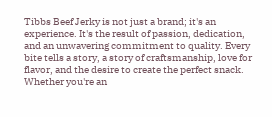Tibbs Beef Jerky is not just a brand; it's an experience. It's the result of passion, dedication, and an unwavering commitment to quality. Every bite tells a story, a story of craftsmanship, love for flavor, and the desire to create the perfect snack. Whether you're an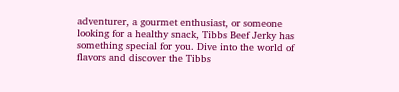adventurer, a gourmet enthusiast, or someone looking for a healthy snack, Tibbs Beef Jerky has something special for you. Dive into the world of flavors and discover the Tibbs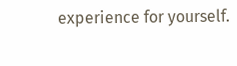experience for yourself.